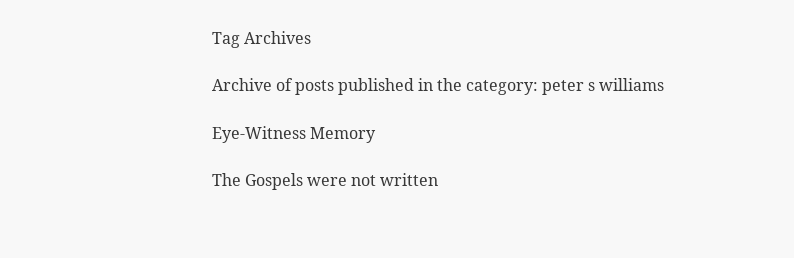Tag Archives

Archive of posts published in the category: peter s williams

Eye-Witness Memory

The Gospels were not written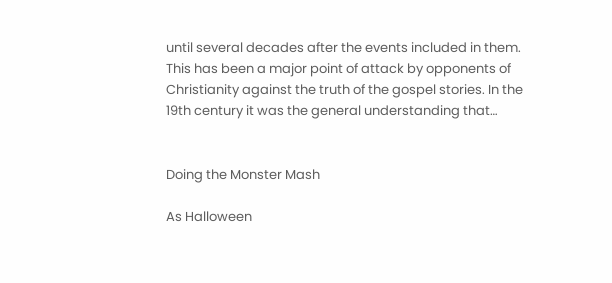until several decades after the events included in them. This has been a major point of attack by opponents of Christianity against the truth of the gospel stories. In the 19th century it was the general understanding that…


Doing the Monster Mash

As Halloween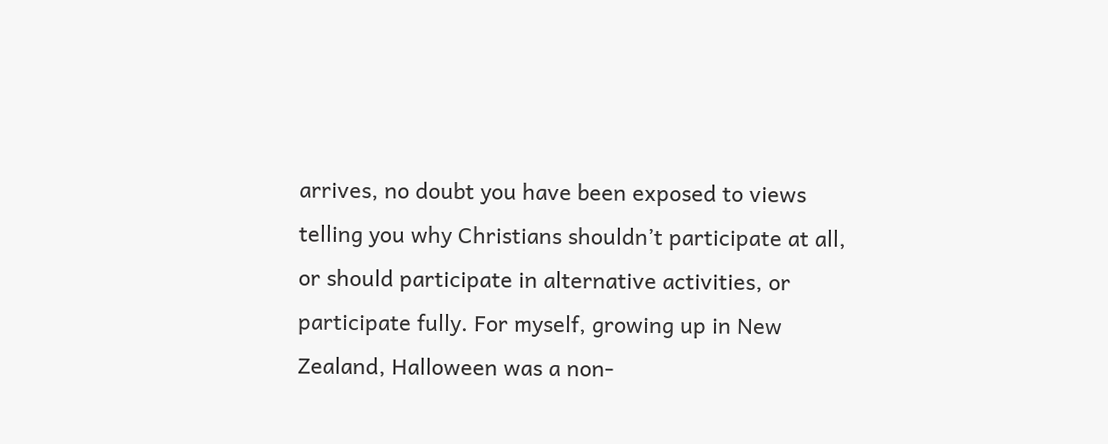arrives, no doubt you have been exposed to views telling you why Christians shouldn’t participate at all, or should participate in alternative activities, or participate fully. For myself, growing up in New Zealand, Halloween was a non-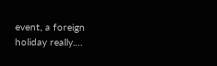event, a foreign holiday really.…